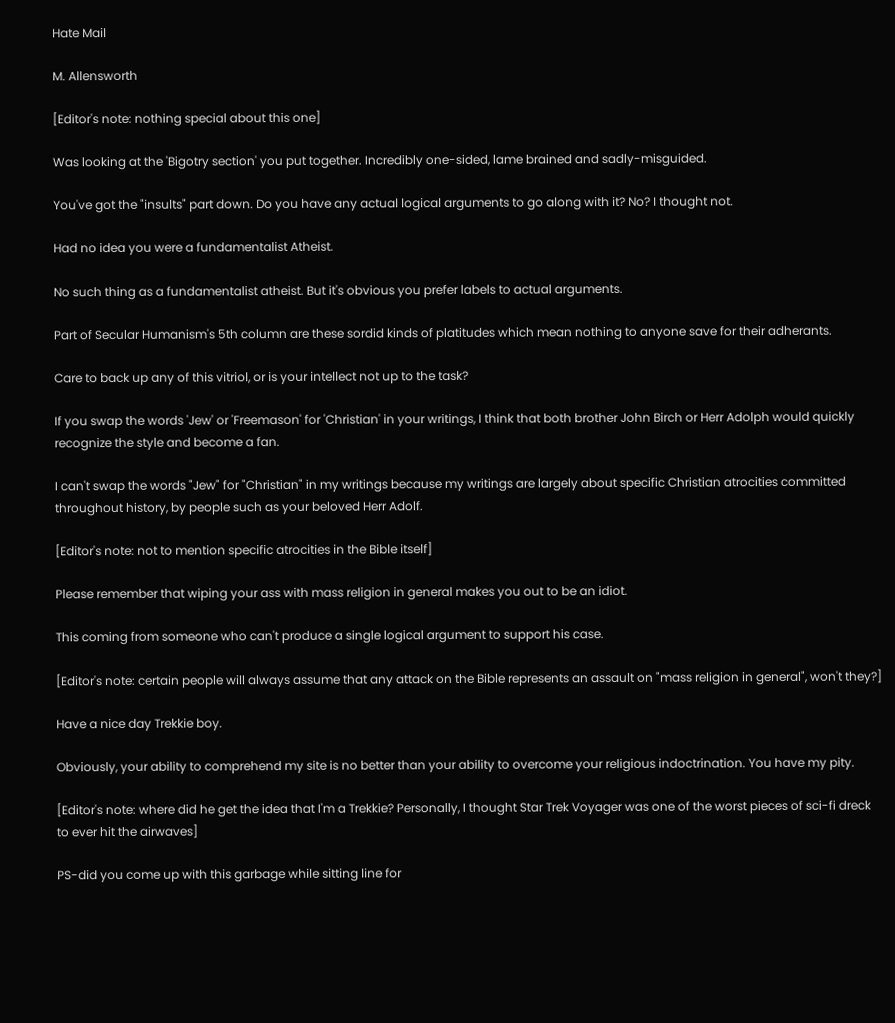Hate Mail

M. Allensworth

[Editor's note: nothing special about this one]

Was looking at the 'Bigotry section' you put together. Incredibly one-sided, lame brained and sadly-misguided.

You've got the "insults" part down. Do you have any actual logical arguments to go along with it? No? I thought not.

Had no idea you were a fundamentalist Atheist.

No such thing as a fundamentalist atheist. But it's obvious you prefer labels to actual arguments.

Part of Secular Humanism's 5th column are these sordid kinds of platitudes which mean nothing to anyone save for their adherants.

Care to back up any of this vitriol, or is your intellect not up to the task?

If you swap the words 'Jew' or 'Freemason' for 'Christian' in your writings, I think that both brother John Birch or Herr Adolph would quickly recognize the style and become a fan.

I can't swap the words "Jew" for "Christian" in my writings because my writings are largely about specific Christian atrocities committed throughout history, by people such as your beloved Herr Adolf.

[Editor's note: not to mention specific atrocities in the Bible itself]

Please remember that wiping your ass with mass religion in general makes you out to be an idiot.

This coming from someone who can't produce a single logical argument to support his case.

[Editor's note: certain people will always assume that any attack on the Bible represents an assault on "mass religion in general", won't they?]

Have a nice day Trekkie boy.

Obviously, your ability to comprehend my site is no better than your ability to overcome your religious indoctrination. You have my pity.

[Editor's note: where did he get the idea that I'm a Trekkie? Personally, I thought Star Trek Voyager was one of the worst pieces of sci-fi dreck to ever hit the airwaves]

PS-did you come up with this garbage while sitting line for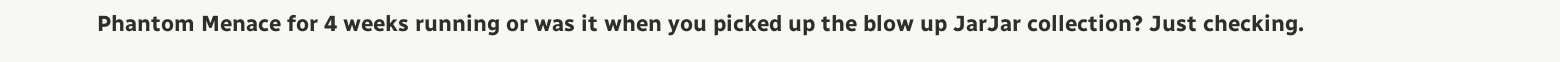Phantom Menace for 4 weeks running or was it when you picked up the blow up JarJar collection? Just checking.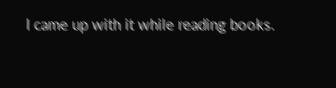I came up with it while reading books.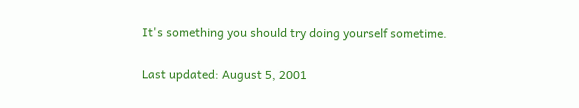It's something you should try doing yourself sometime.

Last updated: August 5, 2001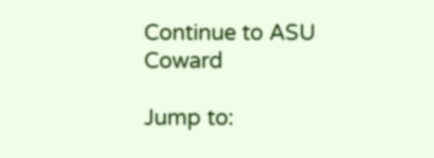Continue to ASU Coward

Jump to: